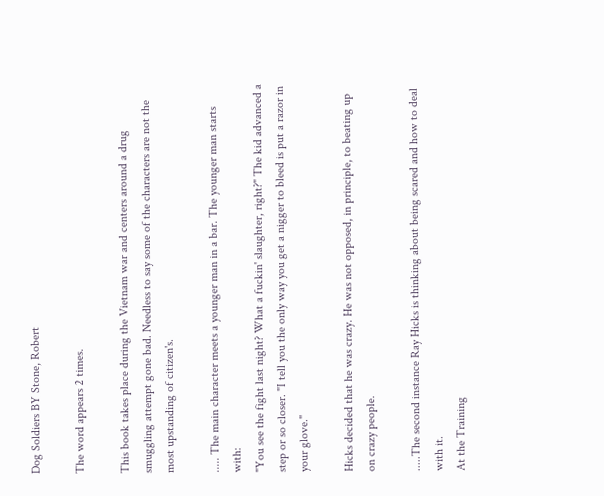Dog Soldiers BY Stone, Robert

The word appears 2 times.

This book takes place during the Vietnam war and centers around a drug smuggling attempt gone bad. Needless to say some of the characters are not the most upstanding of citizen's.

..... The main character meets a younger man in a bar. The younger man starts with:
"You see the fight last night? What a fuckin' slaughter, right?" The kid advanced a step or so closer. "I tell you the only way you get a nigger to bleed is put a razor in your glove."

Hicks decided that he was crazy. He was not opposed, in principle, to beating up on crazy people.

.....The second instance Ray Hicks is thinking about being scared and how to deal with it.
At the Training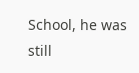School, he was still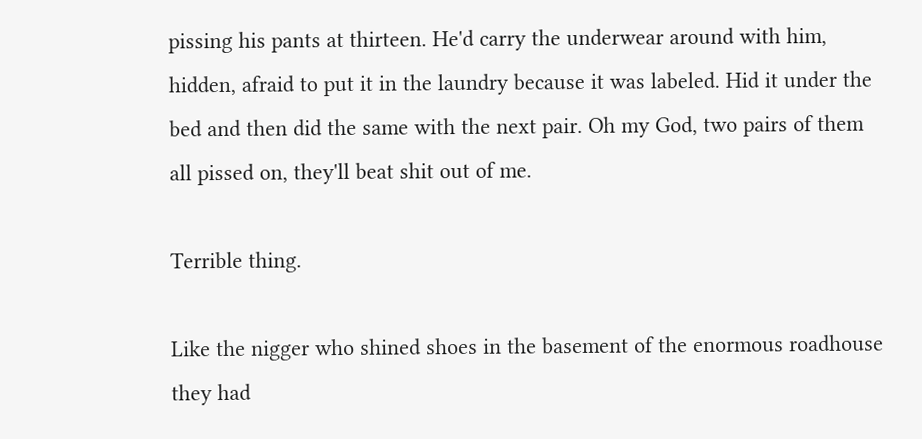pissing his pants at thirteen. He'd carry the underwear around with him, hidden, afraid to put it in the laundry because it was labeled. Hid it under the bed and then did the same with the next pair. Oh my God, two pairs of them all pissed on, they'll beat shit out of me.

Terrible thing.

Like the nigger who shined shoes in the basement of the enormous roadhouse they had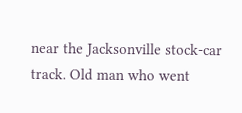near the Jacksonville stock-car track. Old man who went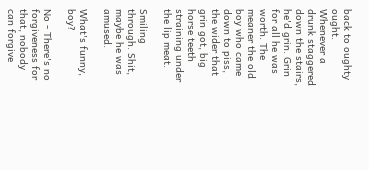back to oughty ought. Whenever a drunk staggered down the stairs, he'd grin. Grin for all he was worth. The meaner the old boy who came down to piss, the wider that grin got, big horse teeth straining under the lip meat.

Smiling through. Shit, maybe he was amused.

What's funny, boy?

No - There's no forgiveness for that, nobody can forgive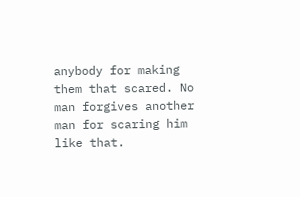anybody for making them that scared. No man forgives another man for scaring him like that.